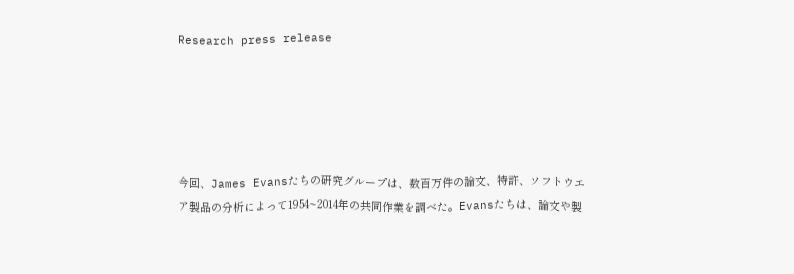Research press release





今回、James Evansたちの研究グループは、数百万件の論文、特許、ソフトウエア製品の分析によって1954~2014年の共同作業を調べた。Evansたちは、論文や製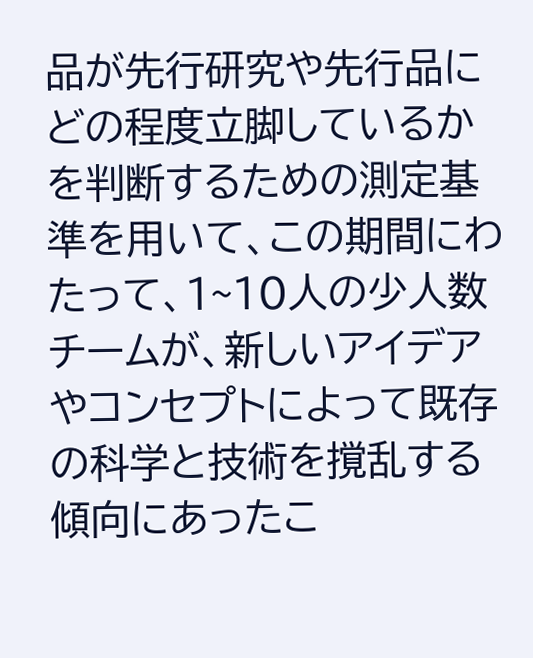品が先行研究や先行品にどの程度立脚しているかを判断するための測定基準を用いて、この期間にわたって、1~10人の少人数チームが、新しいアイデアやコンセプトによって既存の科学と技術を撹乱する傾向にあったこ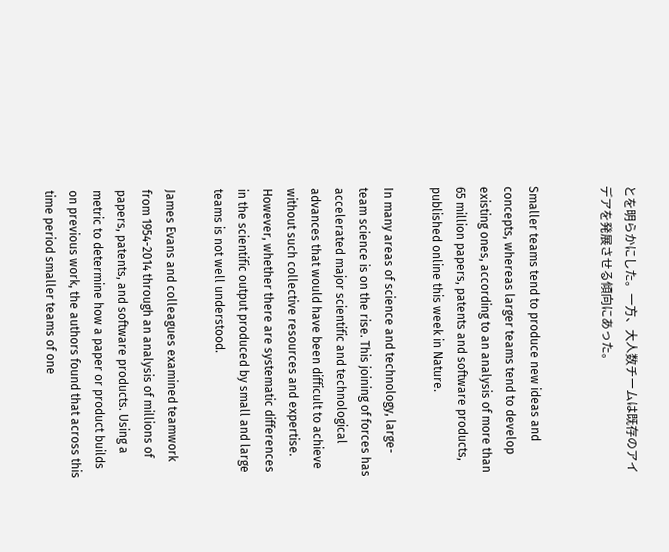とを明らかにした。一方、大人数チームは既存のアイデアを発展させる傾向にあった。


Smaller teams tend to produce new ideas and concepts, whereas larger teams tend to develop existing ones, according to an analysis of more than 65 million papers, patents and software products, published online this week in Nature.

In many areas of science and technology, large-team science is on the rise. This joining of forces has accelerated major scientific and technological advances that would have been difficult to achieve without such collective resources and expertise. However, whether there are systematic differences in the scientific output produced by small and large teams is not well understood.

James Evans and colleagues examined teamwork from 1954-2014 through an analysis of millions of papers, patents, and software products. Using a metric to determine how a paper or product builds on previous work, the authors found that across this time period smaller teams of one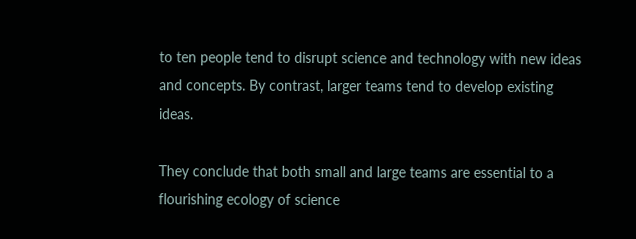to ten people tend to disrupt science and technology with new ideas and concepts. By contrast, larger teams tend to develop existing ideas.

They conclude that both small and large teams are essential to a flourishing ecology of science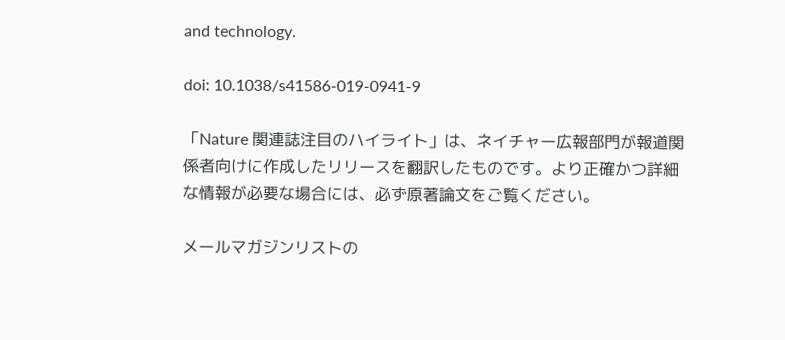and technology.

doi: 10.1038/s41586-019-0941-9

「Nature 関連誌注目のハイライト」は、ネイチャー広報部門が報道関係者向けに作成したリリースを翻訳したものです。より正確かつ詳細な情報が必要な場合には、必ず原著論文をご覧ください。

メールマガジンリストの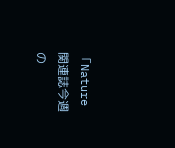「Nature 関連誌今週の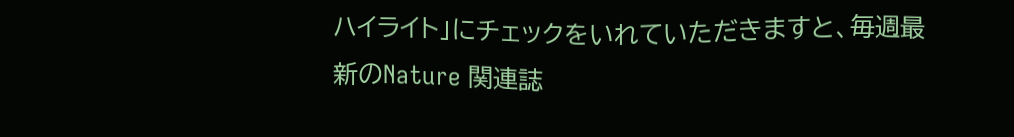ハイライト」にチェックをいれていただきますと、毎週最新のNature 関連誌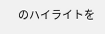のハイライトを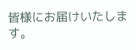皆様にお届けいたします。